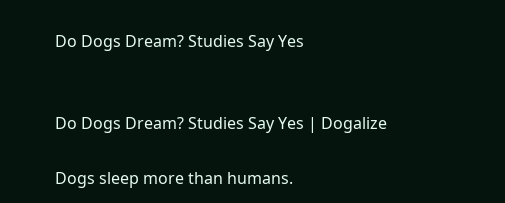Do Dogs Dream? Studies Say Yes


Do Dogs Dream? Studies Say Yes | Dogalize

Dogs sleep more than humans.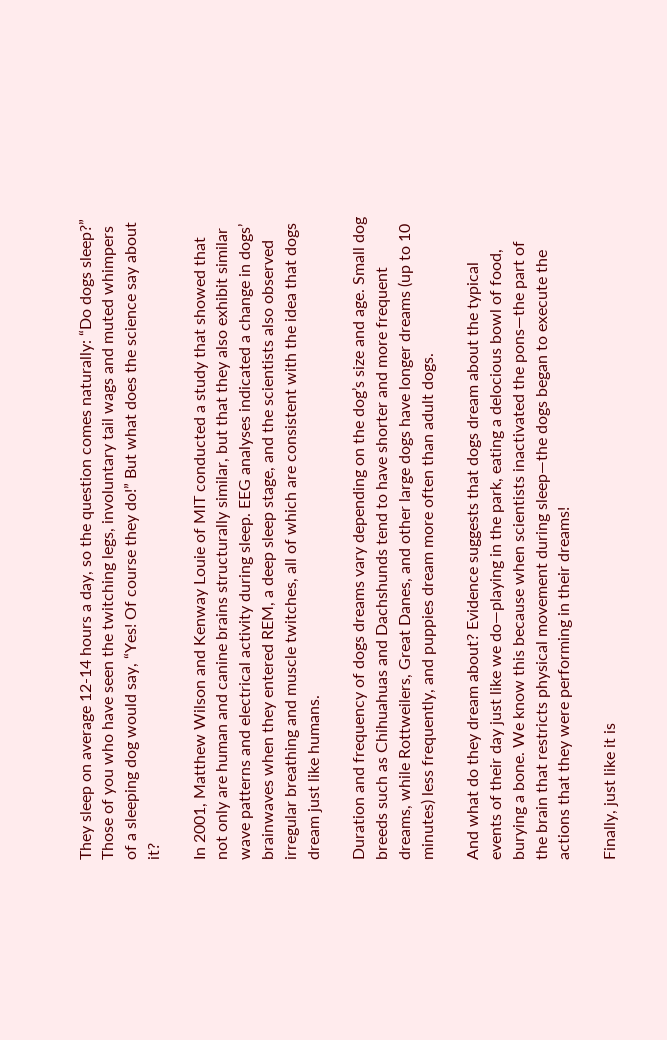They sleep on average 12-14 hours a day, so the question comes naturally: “Do dogs sleep?” Those of you who have seen the twitching legs, involuntary tail wags and muted whimpers of a sleeping dog would say, “Yes! Of course they do!” But what does the science say about it?

In 2001, Matthew Wilson and Kenway Louie of MIT conducted a study that showed that not only are human and canine brains structurally similar, but that they also exhibit similar wave patterns and electrical activity during sleep. EEG analyses indicated a change in dogs’ brainwaves when they entered REM, a deep sleep stage, and the scientists also observed irregular breathing and muscle twitches, all of which are consistent with the idea that dogs dream just like humans.

Duration and frequency of dogs dreams vary depending on the dog’s size and age. Small dog breeds such as Chihuahuas and Dachshunds tend to have shorter and more frequent dreams, while Rottweilers, Great Danes, and other large dogs have longer dreams (up to 10 minutes) less frequently, and puppies dream more often than adult dogs.

And what do they dream about? Evidence suggests that dogs dream about the typical events of their day just like we do—playing in the park, eating a delocious bowl of food, burying a bone. We know this because when scientists inactivated the pons—the part of the brain that restricts physical movement during sleep—the dogs began to execute the actions that they were performing in their dreams!

Finally, just like it is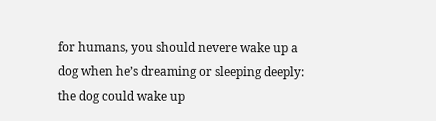for humans, you should nevere wake up a dog when he’s dreaming or sleeping deeply: the dog could wake up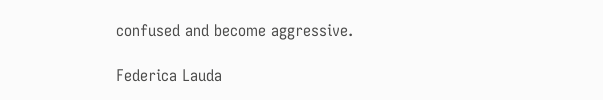confused and become aggressive.

Federica Lauda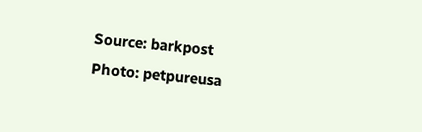Source: barkpost
Photo: petpureusa